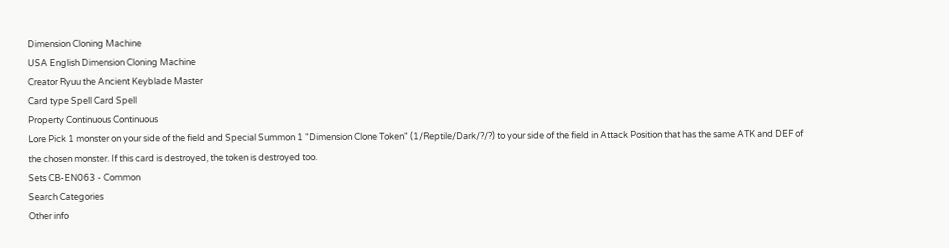Dimension Cloning Machine
USA English Dimension Cloning Machine
Creator Ryuu the Ancient Keyblade Master
Card type Spell Card Spell
Property Continuous Continuous
Lore Pick 1 monster on your side of the field and Special Summon 1 "Dimension Clone Token" (1/Reptile/Dark/?/?) to your side of the field in Attack Position that has the same ATK and DEF of the chosen monster. If this card is destroyed, the token is destroyed too.
Sets CB-EN063 - Common
Search Categories
Other info